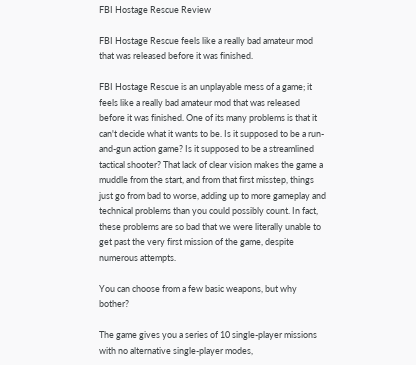FBI Hostage Rescue Review

FBI Hostage Rescue feels like a really bad amateur mod that was released before it was finished.

FBI Hostage Rescue is an unplayable mess of a game; it feels like a really bad amateur mod that was released before it was finished. One of its many problems is that it can't decide what it wants to be. Is it supposed to be a run-and-gun action game? Is it supposed to be a streamlined tactical shooter? That lack of clear vision makes the game a muddle from the start, and from that first misstep, things just go from bad to worse, adding up to more gameplay and technical problems than you could possibly count. In fact, these problems are so bad that we were literally unable to get past the very first mission of the game, despite numerous attempts.

You can choose from a few basic weapons, but why bother?

The game gives you a series of 10 single-player missions with no alternative single-player modes,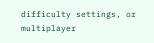difficulty settings, or multiplayer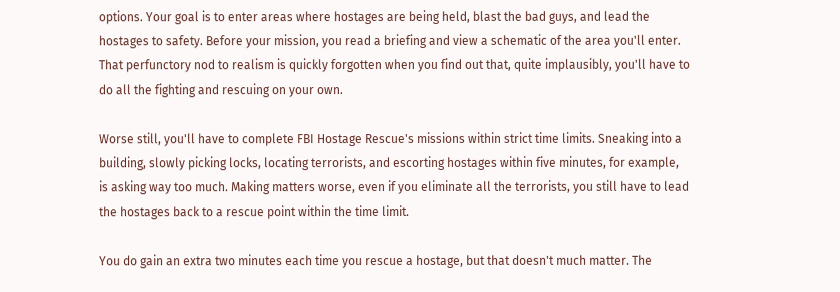options. Your goal is to enter areas where hostages are being held, blast the bad guys, and lead the hostages to safety. Before your mission, you read a briefing and view a schematic of the area you'll enter. That perfunctory nod to realism is quickly forgotten when you find out that, quite implausibly, you'll have to do all the fighting and rescuing on your own.

Worse still, you'll have to complete FBI Hostage Rescue's missions within strict time limits. Sneaking into a building, slowly picking locks, locating terrorists, and escorting hostages within five minutes, for example, is asking way too much. Making matters worse, even if you eliminate all the terrorists, you still have to lead the hostages back to a rescue point within the time limit.

You do gain an extra two minutes each time you rescue a hostage, but that doesn't much matter. The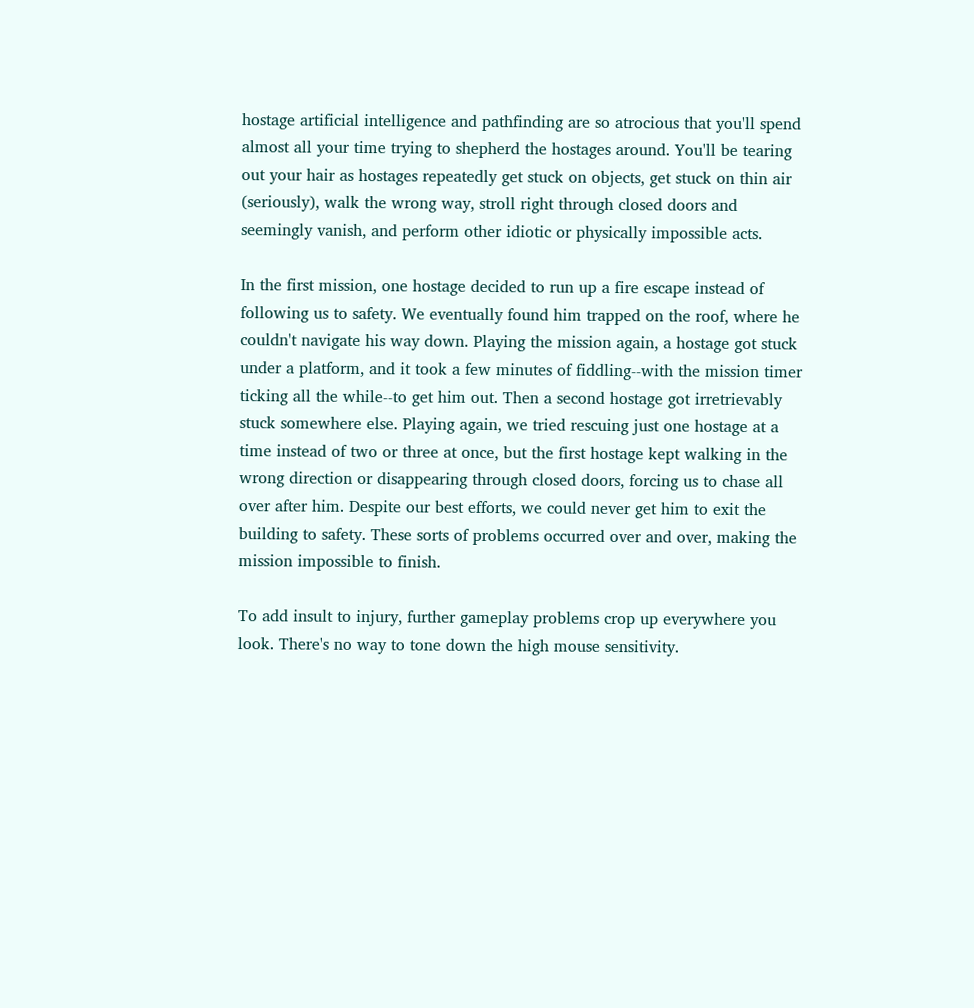hostage artificial intelligence and pathfinding are so atrocious that you'll spend almost all your time trying to shepherd the hostages around. You'll be tearing out your hair as hostages repeatedly get stuck on objects, get stuck on thin air (seriously), walk the wrong way, stroll right through closed doors and seemingly vanish, and perform other idiotic or physically impossible acts.

In the first mission, one hostage decided to run up a fire escape instead of following us to safety. We eventually found him trapped on the roof, where he couldn't navigate his way down. Playing the mission again, a hostage got stuck under a platform, and it took a few minutes of fiddling--with the mission timer ticking all the while--to get him out. Then a second hostage got irretrievably stuck somewhere else. Playing again, we tried rescuing just one hostage at a time instead of two or three at once, but the first hostage kept walking in the wrong direction or disappearing through closed doors, forcing us to chase all over after him. Despite our best efforts, we could never get him to exit the building to safety. These sorts of problems occurred over and over, making the mission impossible to finish.

To add insult to injury, further gameplay problems crop up everywhere you look. There's no way to tone down the high mouse sensitivity.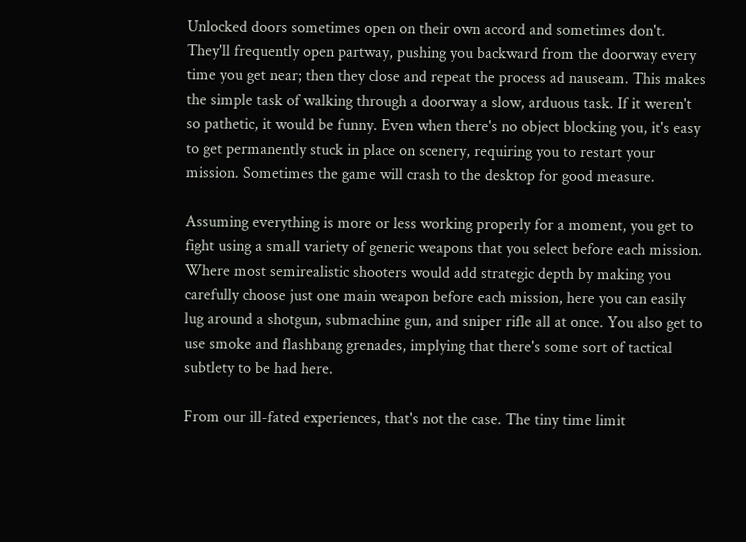Unlocked doors sometimes open on their own accord and sometimes don't. They'll frequently open partway, pushing you backward from the doorway every time you get near; then they close and repeat the process ad nauseam. This makes the simple task of walking through a doorway a slow, arduous task. If it weren't so pathetic, it would be funny. Even when there's no object blocking you, it's easy to get permanently stuck in place on scenery, requiring you to restart your mission. Sometimes the game will crash to the desktop for good measure.

Assuming everything is more or less working properly for a moment, you get to fight using a small variety of generic weapons that you select before each mission. Where most semirealistic shooters would add strategic depth by making you carefully choose just one main weapon before each mission, here you can easily lug around a shotgun, submachine gun, and sniper rifle all at once. You also get to use smoke and flashbang grenades, implying that there's some sort of tactical subtlety to be had here.

From our ill-fated experiences, that's not the case. The tiny time limit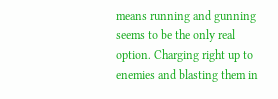means running and gunning seems to be the only real option. Charging right up to enemies and blasting them in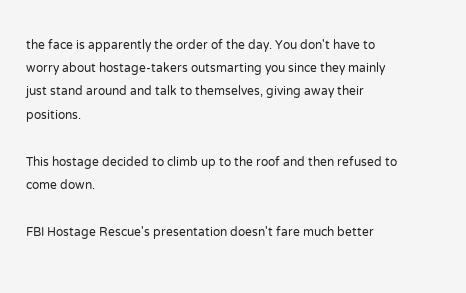the face is apparently the order of the day. You don't have to worry about hostage-takers outsmarting you since they mainly just stand around and talk to themselves, giving away their positions.

This hostage decided to climb up to the roof and then refused to come down.

FBI Hostage Rescue's presentation doesn't fare much better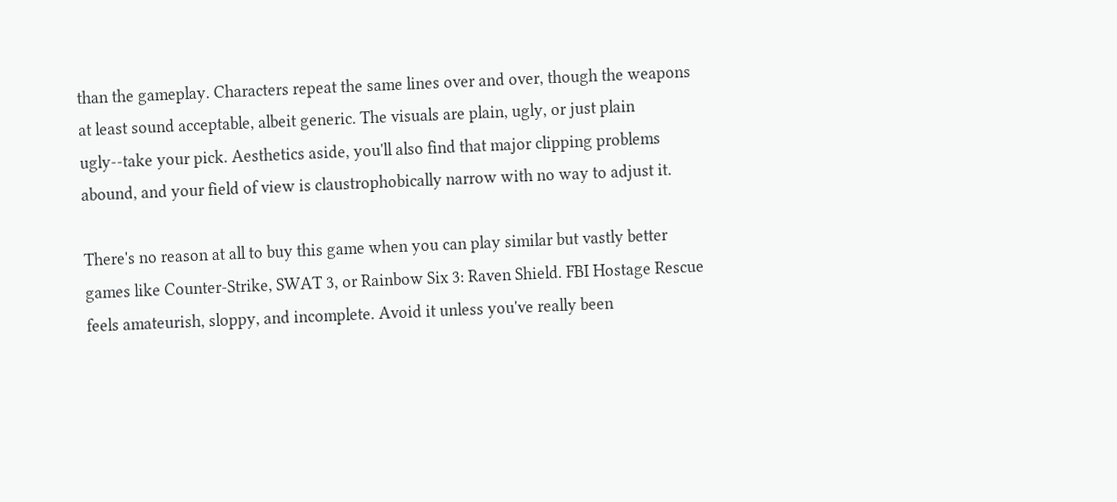than the gameplay. Characters repeat the same lines over and over, though the weapons at least sound acceptable, albeit generic. The visuals are plain, ugly, or just plain ugly--take your pick. Aesthetics aside, you'll also find that major clipping problems abound, and your field of view is claustrophobically narrow with no way to adjust it.

There's no reason at all to buy this game when you can play similar but vastly better games like Counter-Strike, SWAT 3, or Rainbow Six 3: Raven Shield. FBI Hostage Rescue feels amateurish, sloppy, and incomplete. Avoid it unless you've really been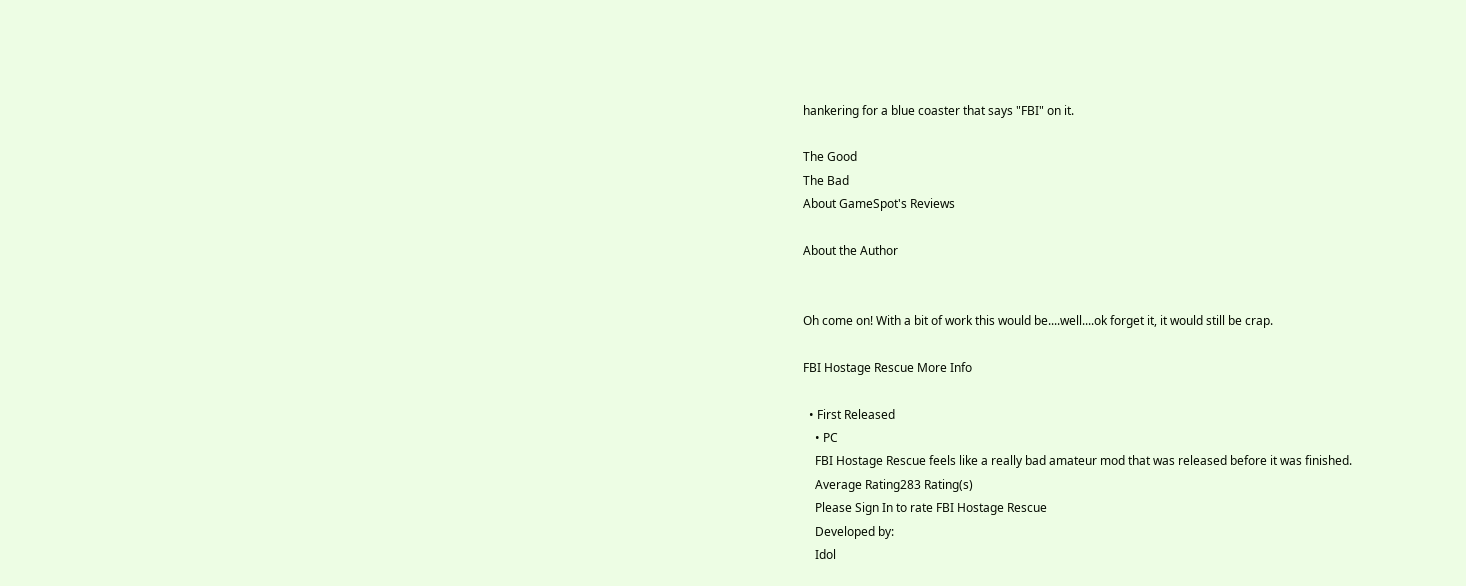hankering for a blue coaster that says "FBI" on it.

The Good
The Bad
About GameSpot's Reviews

About the Author


Oh come on! With a bit of work this would be....well....ok forget it, it would still be crap.

FBI Hostage Rescue More Info

  • First Released
    • PC
    FBI Hostage Rescue feels like a really bad amateur mod that was released before it was finished.
    Average Rating283 Rating(s)
    Please Sign In to rate FBI Hostage Rescue
    Developed by:
    Idol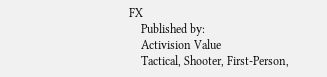FX
    Published by:
    Activision Value
    Tactical, Shooter, First-Person,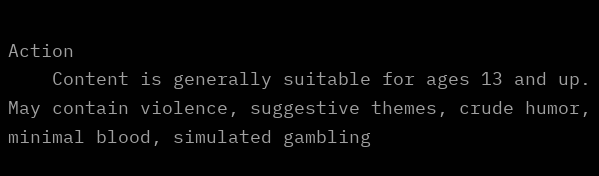Action
    Content is generally suitable for ages 13 and up. May contain violence, suggestive themes, crude humor, minimal blood, simulated gambling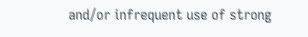and/or infrequent use of strong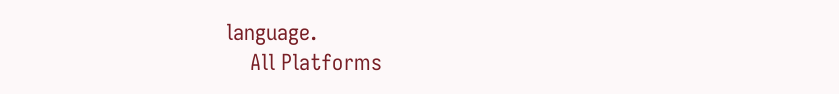language.
    All Platforms